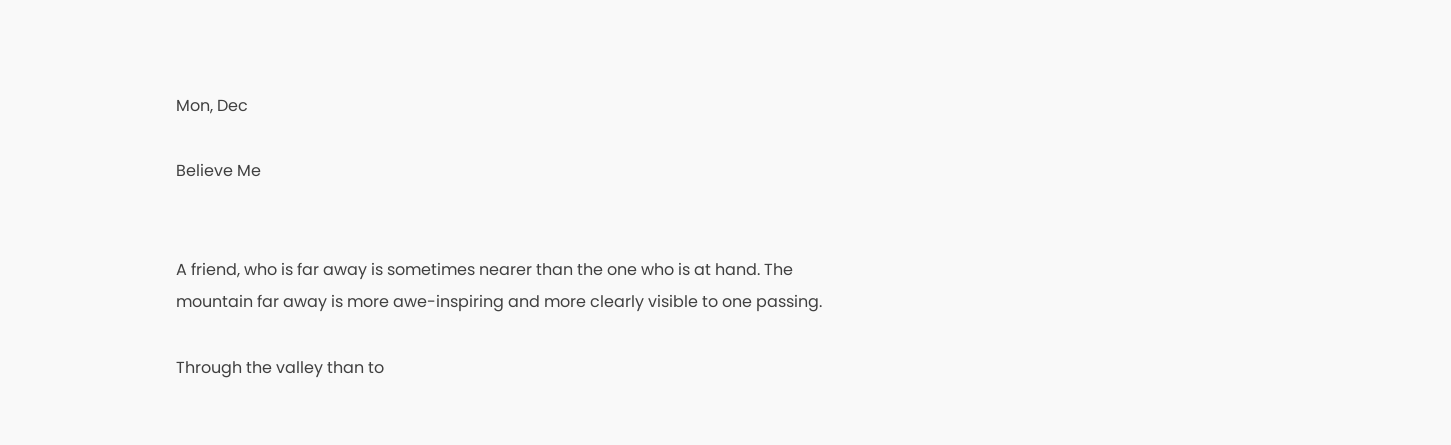Mon, Dec

Believe Me


A friend, who is far away is sometimes nearer than the one who is at hand. The mountain far away is more awe-inspiring and more clearly visible to one passing.

Through the valley than to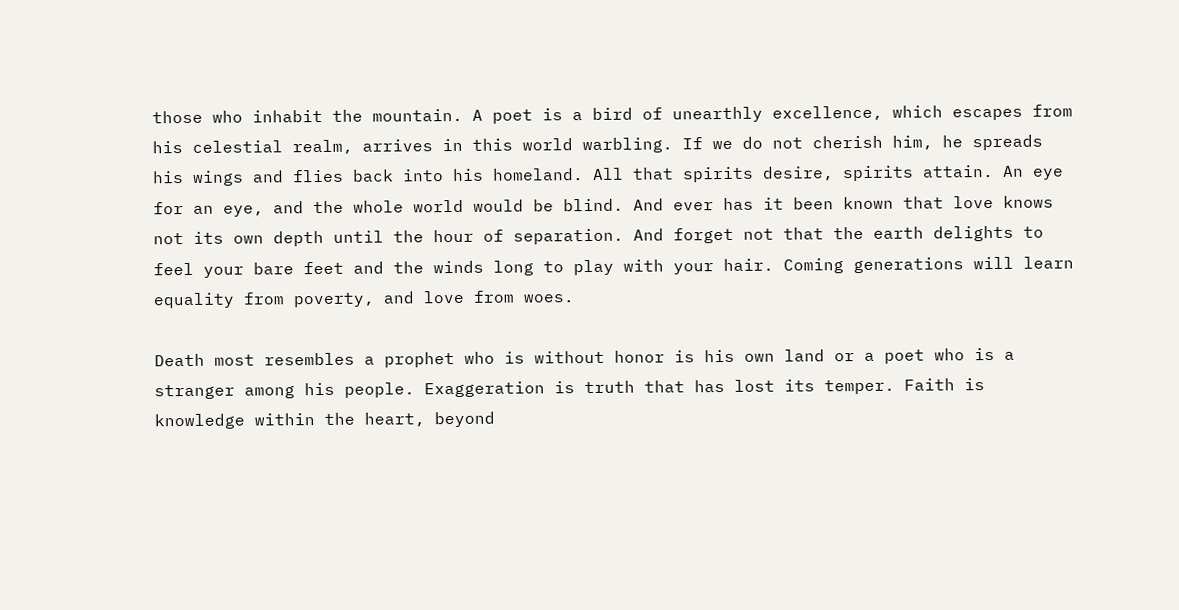those who inhabit the mountain. A poet is a bird of unearthly excellence, which escapes from his celestial realm, arrives in this world warbling. If we do not cherish him, he spreads his wings and flies back into his homeland. All that spirits desire, spirits attain. An eye for an eye, and the whole world would be blind. And ever has it been known that love knows not its own depth until the hour of separation. And forget not that the earth delights to feel your bare feet and the winds long to play with your hair. Coming generations will learn equality from poverty, and love from woes.

Death most resembles a prophet who is without honor is his own land or a poet who is a stranger among his people. Exaggeration is truth that has lost its temper. Faith is knowledge within the heart, beyond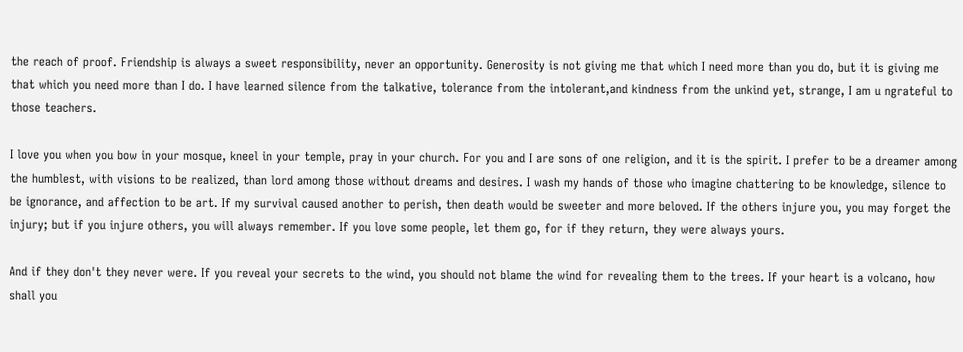the reach of proof. Friendship is always a sweet responsibility, never an opportunity. Generosity is not giving me that which I need more than you do, but it is giving me that which you need more than I do. I have learned silence from the talkative, tolerance from the intolerant,and kindness from the unkind yet, strange, I am u ngrateful to those teachers.

I love you when you bow in your mosque, kneel in your temple, pray in your church. For you and I are sons of one religion, and it is the spirit. I prefer to be a dreamer among the humblest, with visions to be realized, than lord among those without dreams and desires. I wash my hands of those who imagine chattering to be knowledge, silence to be ignorance, and affection to be art. If my survival caused another to perish, then death would be sweeter and more beloved. If the others injure you, you may forget the injury; but if you injure others, you will always remember. If you love some people, let them go, for if they return, they were always yours.

And if they don't they never were. If you reveal your secrets to the wind, you should not blame the wind for revealing them to the trees. If your heart is a volcano, how shall you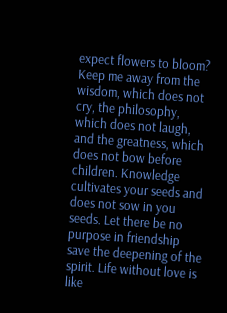expect flowers to bloom? Keep me away from the wisdom, which does not cry, the philosophy, which does not laugh, and the greatness, which does not bow before children. Knowledge cultivates your seeds and does not sow in you seeds. Let there be no purpose in friendship save the deepening of the spirit. Life without love is like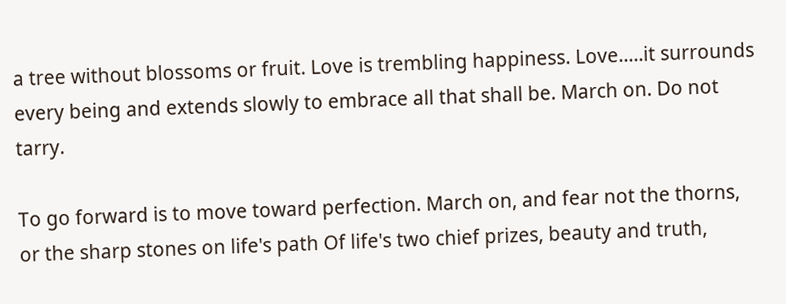a tree without blossoms or fruit. Love is trembling happiness. Love.....it surrounds every being and extends slowly to embrace all that shall be. March on. Do not tarry.

To go forward is to move toward perfection. March on, and fear not the thorns, or the sharp stones on life's path Of life's two chief prizes, beauty and truth,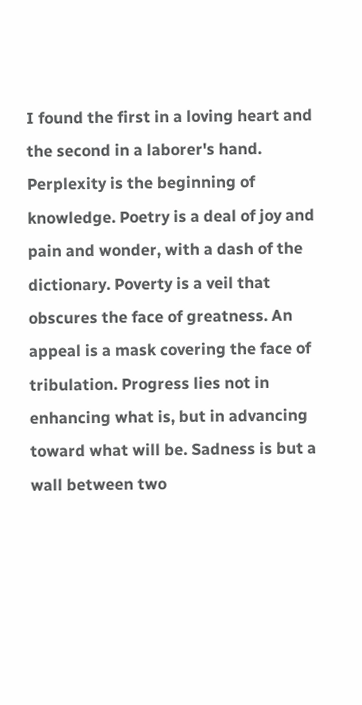I found the first in a loving heart and the second in a laborer's hand. Perplexity is the beginning of knowledge. Poetry is a deal of joy and pain and wonder, with a dash of the dictionary. Poverty is a veil that obscures the face of greatness. An appeal is a mask covering the face of tribulation. Progress lies not in enhancing what is, but in advancing toward what will be. Sadness is but a wall between two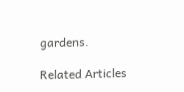gardens.

Related Articles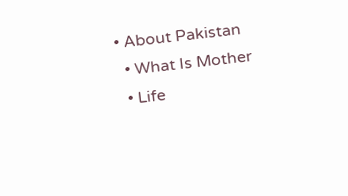• About Pakistan
  • What Is Mother
  • Life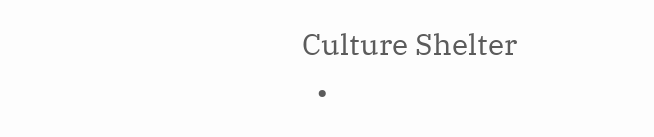Culture Shelter
  •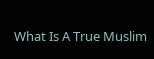What Is A True Muslim